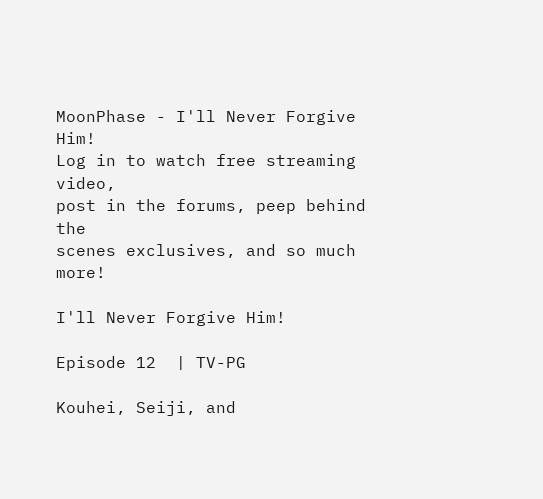MoonPhase - I'll Never Forgive Him!
Log in to watch free streaming video,
post in the forums, peep behind the
scenes exclusives, and so much more!

I'll Never Forgive Him!

Episode 12  | TV-PG

Kouhei, Seiji, and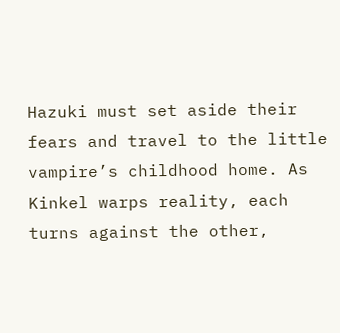Hazuki must set aside their fears and travel to the little vampire’s childhood home. As Kinkel warps reality, each turns against the other,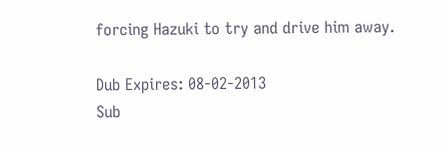forcing Hazuki to try and drive him away.

Dub Expires: 08-02-2013
Sub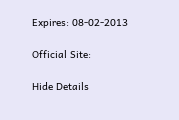Expires: 08-02-2013

Official Site:

Hide Details